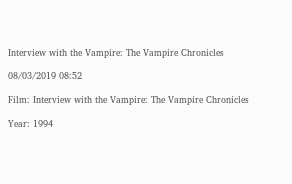Interview with the Vampire: The Vampire Chronicles

08/03/2019 08:52

Film: Interview with the Vampire: The Vampire Chronicles

Year: 1994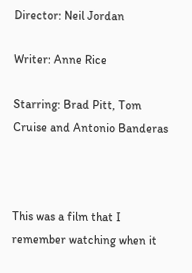Director: Neil Jordan

Writer: Anne Rice

Starring: Brad Pitt, Tom Cruise and Antonio Banderas



This was a film that I remember watching when it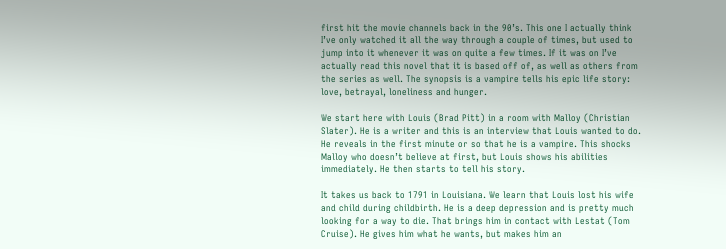first hit the movie channels back in the 90’s. This one I actually think I’ve only watched it all the way through a couple of times, but used to jump into it whenever it was on quite a few times. If it was on I’ve actually read this novel that it is based off of, as well as others from the series as well. The synopsis is a vampire tells his epic life story: love, betrayal, loneliness and hunger.

We start here with Louis (Brad Pitt) in a room with Malloy (Christian Slater). He is a writer and this is an interview that Louis wanted to do. He reveals in the first minute or so that he is a vampire. This shocks Malloy who doesn’t believe at first, but Louis shows his abilities immediately. He then starts to tell his story.

It takes us back to 1791 in Louisiana. We learn that Louis lost his wife and child during childbirth. He is a deep depression and is pretty much looking for a way to die. That brings him in contact with Lestat (Tom Cruise). He gives him what he wants, but makes him an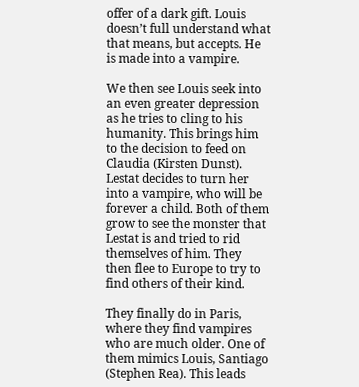offer of a dark gift. Louis doesn’t full understand what that means, but accepts. He is made into a vampire.

We then see Louis seek into an even greater depression as he tries to cling to his humanity. This brings him to the decision to feed on Claudia (Kirsten Dunst). Lestat decides to turn her into a vampire, who will be forever a child. Both of them grow to see the monster that Lestat is and tried to rid themselves of him. They then flee to Europe to try to find others of their kind.

They finally do in Paris, where they find vampires who are much older. One of them mimics Louis, Santiago (Stephen Rea). This leads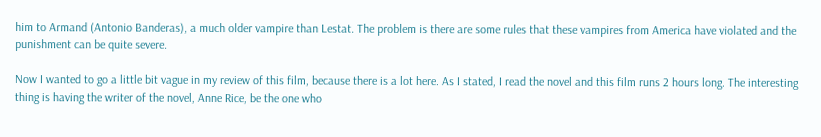him to Armand (Antonio Banderas), a much older vampire than Lestat. The problem is there are some rules that these vampires from America have violated and the punishment can be quite severe.

Now I wanted to go a little bit vague in my review of this film, because there is a lot here. As I stated, I read the novel and this film runs 2 hours long. The interesting thing is having the writer of the novel, Anne Rice, be the one who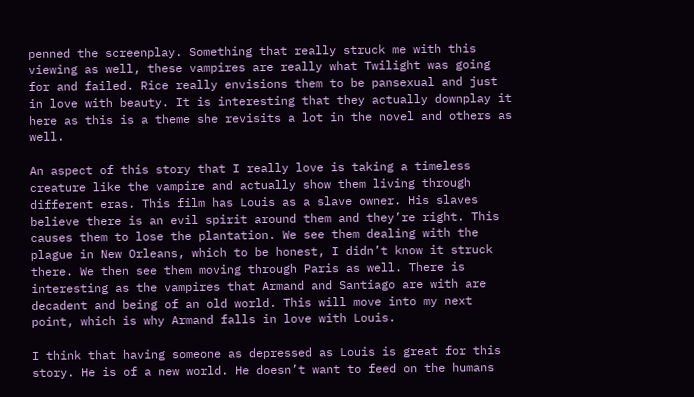penned the screenplay. Something that really struck me with this viewing as well, these vampires are really what Twilight was going for and failed. Rice really envisions them to be pansexual and just in love with beauty. It is interesting that they actually downplay it here as this is a theme she revisits a lot in the novel and others as well.

An aspect of this story that I really love is taking a timeless creature like the vampire and actually show them living through different eras. This film has Louis as a slave owner. His slaves believe there is an evil spirit around them and they’re right. This causes them to lose the plantation. We see them dealing with the plague in New Orleans, which to be honest, I didn’t know it struck there. We then see them moving through Paris as well. There is interesting as the vampires that Armand and Santiago are with are decadent and being of an old world. This will move into my next point, which is why Armand falls in love with Louis.

I think that having someone as depressed as Louis is great for this story. He is of a new world. He doesn’t want to feed on the humans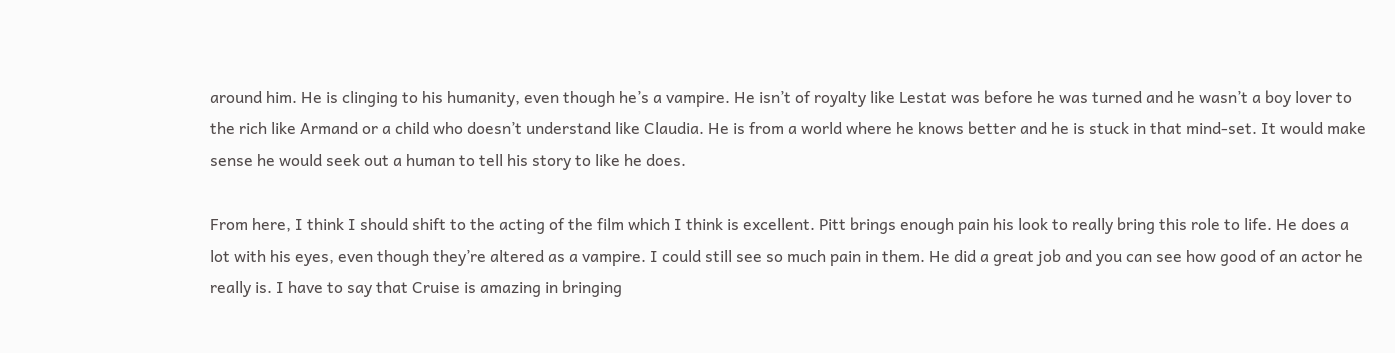around him. He is clinging to his humanity, even though he’s a vampire. He isn’t of royalty like Lestat was before he was turned and he wasn’t a boy lover to the rich like Armand or a child who doesn’t understand like Claudia. He is from a world where he knows better and he is stuck in that mind-set. It would make sense he would seek out a human to tell his story to like he does.

From here, I think I should shift to the acting of the film which I think is excellent. Pitt brings enough pain his look to really bring this role to life. He does a lot with his eyes, even though they’re altered as a vampire. I could still see so much pain in them. He did a great job and you can see how good of an actor he really is. I have to say that Cruise is amazing in bringing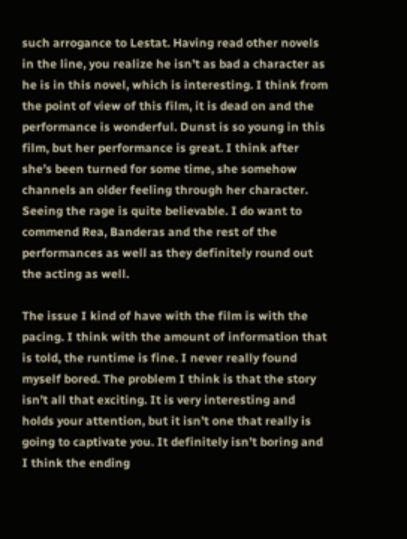such arrogance to Lestat. Having read other novels in the line, you realize he isn’t as bad a character as he is in this novel, which is interesting. I think from the point of view of this film, it is dead on and the performance is wonderful. Dunst is so young in this film, but her performance is great. I think after she’s been turned for some time, she somehow channels an older feeling through her character. Seeing the rage is quite believable. I do want to commend Rea, Banderas and the rest of the performances as well as they definitely round out the acting as well.

The issue I kind of have with the film is with the pacing. I think with the amount of information that is told, the runtime is fine. I never really found myself bored. The problem I think is that the story isn’t all that exciting. It is very interesting and holds your attention, but it isn’t one that really is going to captivate you. It definitely isn’t boring and I think the ending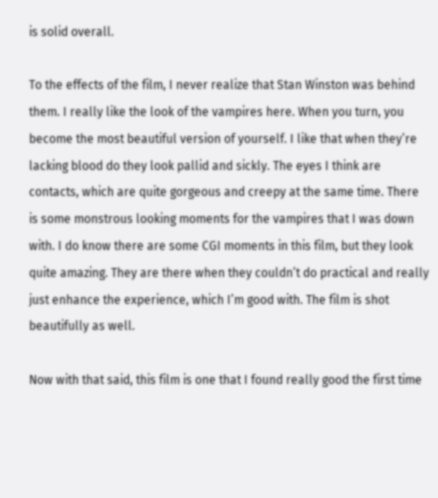is solid overall.

To the effects of the film, I never realize that Stan Winston was behind them. I really like the look of the vampires here. When you turn, you become the most beautiful version of yourself. I like that when they’re lacking blood do they look pallid and sickly. The eyes I think are contacts, which are quite gorgeous and creepy at the same time. There is some monstrous looking moments for the vampires that I was down with. I do know there are some CGI moments in this film, but they look quite amazing. They are there when they couldn’t do practical and really just enhance the experience, which I’m good with. The film is shot beautifully as well.

Now with that said, this film is one that I found really good the first time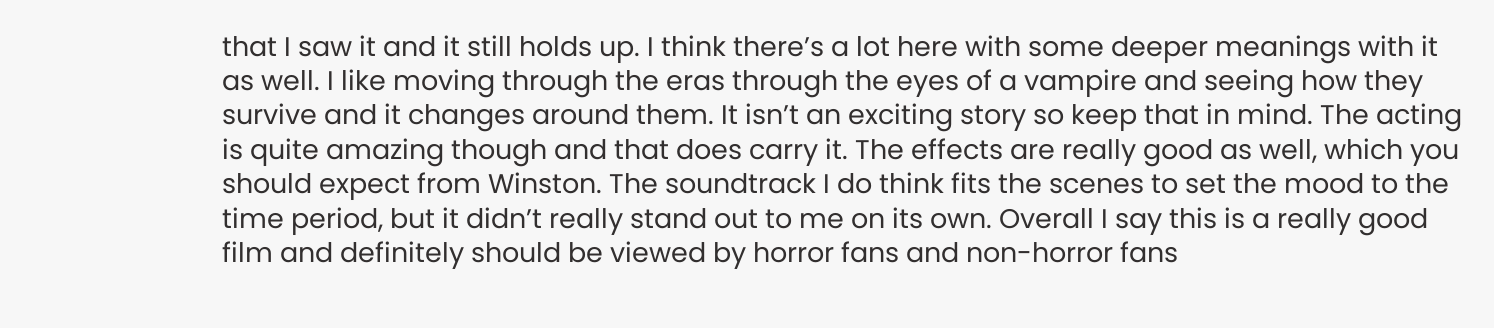that I saw it and it still holds up. I think there’s a lot here with some deeper meanings with it as well. I like moving through the eras through the eyes of a vampire and seeing how they survive and it changes around them. It isn’t an exciting story so keep that in mind. The acting is quite amazing though and that does carry it. The effects are really good as well, which you should expect from Winston. The soundtrack I do think fits the scenes to set the mood to the time period, but it didn’t really stand out to me on its own. Overall I say this is a really good film and definitely should be viewed by horror fans and non-horror fans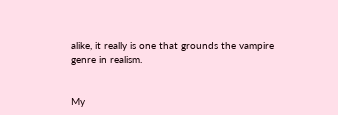alike, it really is one that grounds the vampire genre in realism.


My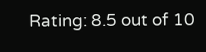Rating: 8.5 out of 10